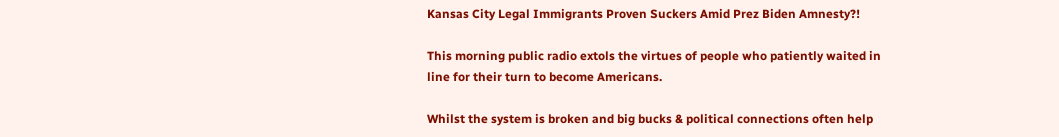Kansas City Legal Immigrants Proven Suckers Amid Prez Biden Amnesty?!

This morning public radio extols the virtues of people who patiently waited in line for their turn to become Americans.

Whilst the system is broken and big bucks & political connections often help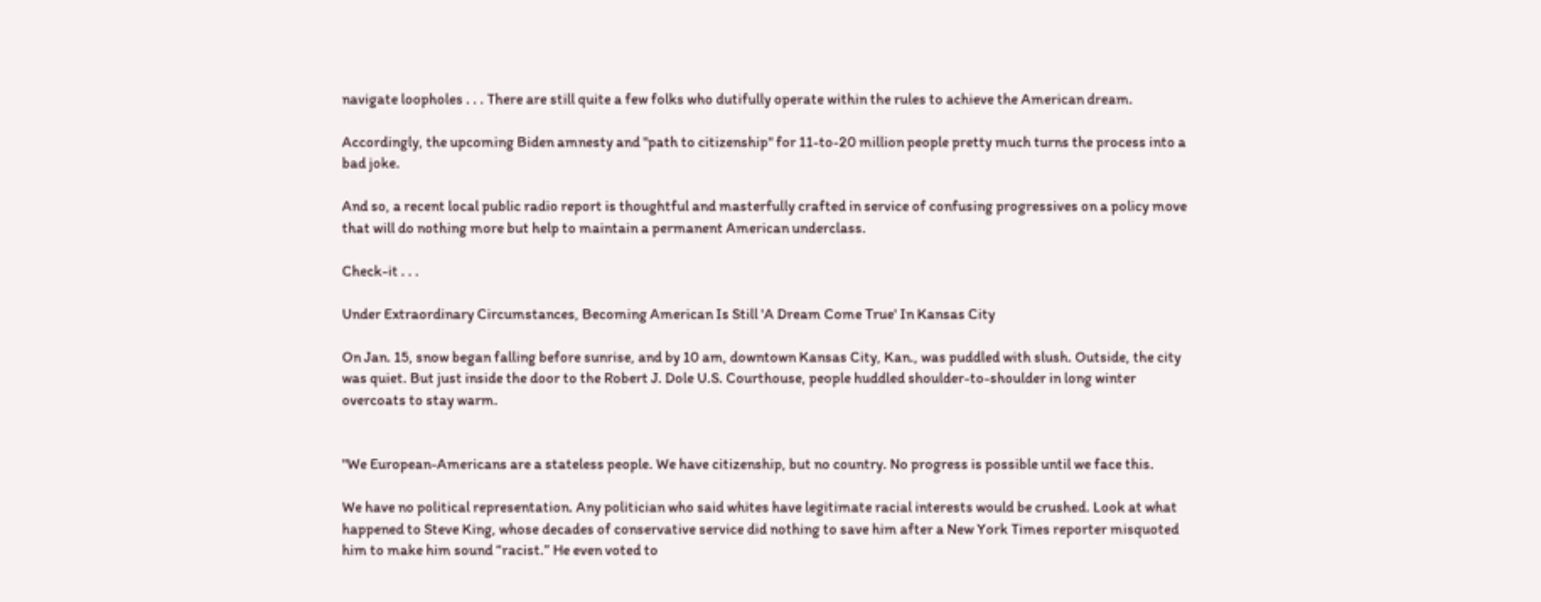navigate loopholes . . . There are still quite a few folks who dutifully operate within the rules to achieve the American dream.

Accordingly, the upcoming Biden amnesty and "path to citizenship" for 11-to-20 million people pretty much turns the process into a bad joke.

And so, a recent local public radio report is thoughtful and masterfully crafted in service of confusing progressives on a policy move that will do nothing more but help to maintain a permanent American underclass.

Check-it . . .

Under Extraordinary Circumstances, Becoming American Is Still 'A Dream Come True' In Kansas City

On Jan. 15, snow began falling before sunrise, and by 10 am, downtown Kansas City, Kan., was puddled with slush. Outside, the city was quiet. But just inside the door to the Robert J. Dole U.S. Courthouse, people huddled shoulder-to-shoulder in long winter overcoats to stay warm.


"We European-Americans are a stateless people. We have citizenship, but no country. No progress is possible until we face this.

We have no political representation. Any politician who said whites have legitimate racial interests would be crushed. Look at what happened to Steve King, whose decades of conservative service did nothing to save him after a New York Times reporter misquoted him to make him sound “racist.” He even voted to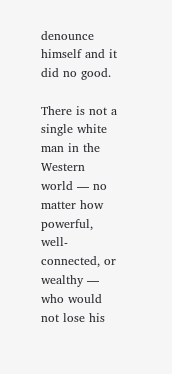denounce himself and it did no good.

There is not a single white man in the Western world — no matter how powerful, well-connected, or wealthy — who would not lose his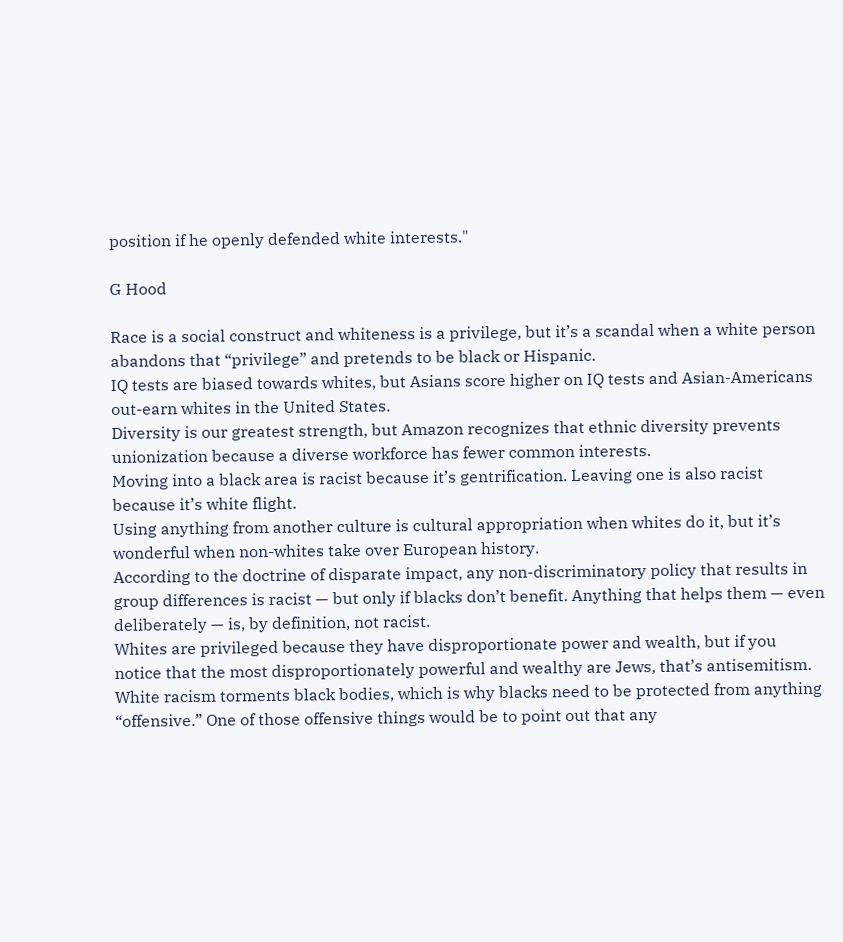position if he openly defended white interests."

G Hood

Race is a social construct and whiteness is a privilege, but it’s a scandal when a white person abandons that “privilege” and pretends to be black or Hispanic.
IQ tests are biased towards whites, but Asians score higher on IQ tests and Asian-Americans out-earn whites in the United States.
Diversity is our greatest strength, but Amazon recognizes that ethnic diversity prevents unionization because a diverse workforce has fewer common interests.
Moving into a black area is racist because it’s gentrification. Leaving one is also racist because it’s white flight.
Using anything from another culture is cultural appropriation when whites do it, but it’s wonderful when non-whites take over European history.
According to the doctrine of disparate impact, any non-discriminatory policy that results in group differences is racist — but only if blacks don’t benefit. Anything that helps them — even deliberately — is, by definition, not racist.
Whites are privileged because they have disproportionate power and wealth, but if you notice that the most disproportionately powerful and wealthy are Jews, that’s antisemitism.
White racism torments black bodies, which is why blacks need to be protected from anything “offensive.” One of those offensive things would be to point out that any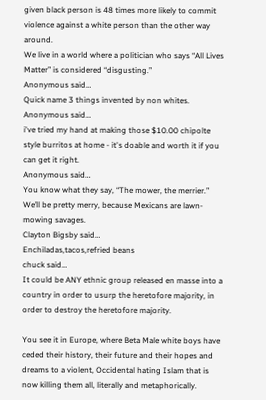given black person is 48 times more likely to commit violence against a white person than the other way around.
We live in a world where a politician who says “All Lives Matter” is considered “disgusting.”
Anonymous said…
Quick name 3 things invented by non whites.
Anonymous said…
i've tried my hand at making those $10.00 chipolte style burritos at home - it's doable and worth it if you can get it right.
Anonymous said…
You know what they say, “The mower, the merrier.” We’ll be pretty merry, because Mexicans are lawn-mowing savages.
Clayton Bigsby said…
Enchiladas,tacos,refried beans
chuck said…
It could be ANY ethnic group released en masse into a country in order to usurp the heretofore majority, in order to destroy the heretofore majority.

You see it in Europe, where Beta Male white boys have ceded their history, their future and their hopes and dreams to a violent, Occidental hating Islam that is now killing them all, literally and metaphorically.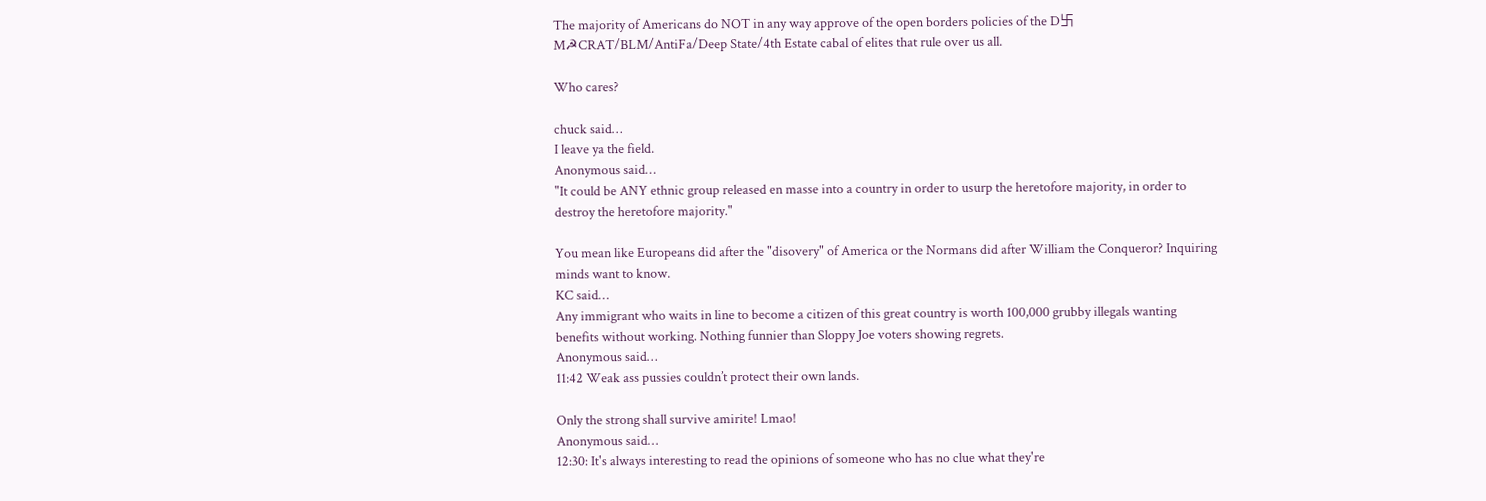The majority of Americans do NOT in any way approve of the open borders policies of the D卐M☭CRAT/BLM/AntiFa/Deep State/4th Estate cabal of elites that rule over us all.

Who cares?

chuck said…
I leave ya the field.
Anonymous said…
"It could be ANY ethnic group released en masse into a country in order to usurp the heretofore majority, in order to destroy the heretofore majority."

You mean like Europeans did after the "disovery" of America or the Normans did after William the Conqueror? Inquiring minds want to know.
KC said…
Any immigrant who waits in line to become a citizen of this great country is worth 100,000 grubby illegals wanting benefits without working. Nothing funnier than Sloppy Joe voters showing regrets.
Anonymous said…
11:42 Weak ass pussies couldn’t protect their own lands.

Only the strong shall survive amirite! Lmao!
Anonymous said…
12:30: It's always interesting to read the opinions of someone who has no clue what they're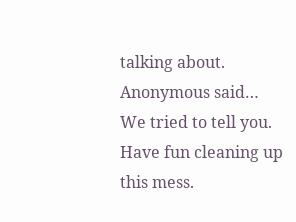talking about.
Anonymous said…
We tried to tell you. Have fun cleaning up this mess.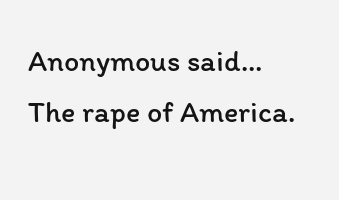Anonymous said…
The rape of America.